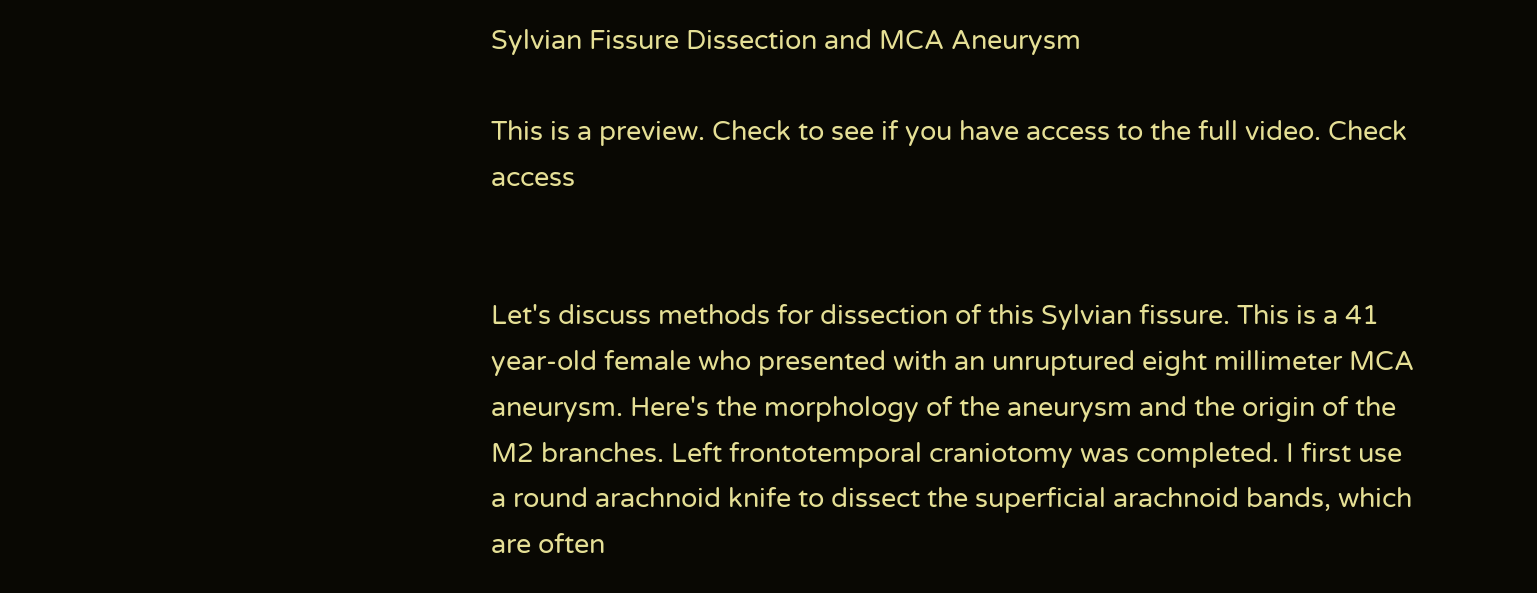Sylvian Fissure Dissection and MCA Aneurysm

This is a preview. Check to see if you have access to the full video. Check access


Let's discuss methods for dissection of this Sylvian fissure. This is a 41 year-old female who presented with an unruptured eight millimeter MCA aneurysm. Here's the morphology of the aneurysm and the origin of the M2 branches. Left frontotemporal craniotomy was completed. I first use a round arachnoid knife to dissect the superficial arachnoid bands, which are often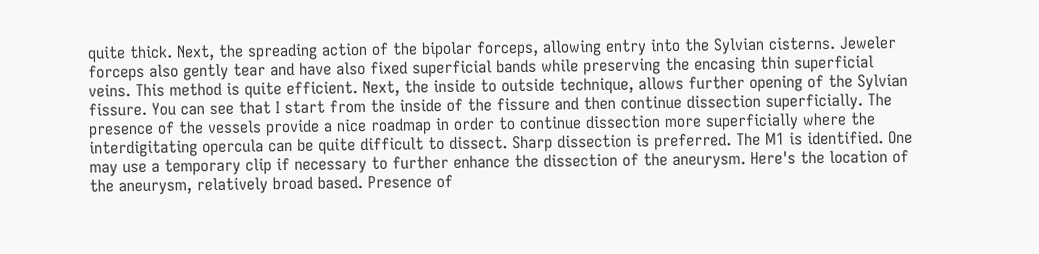quite thick. Next, the spreading action of the bipolar forceps, allowing entry into the Sylvian cisterns. Jeweler forceps also gently tear and have also fixed superficial bands while preserving the encasing thin superficial veins. This method is quite efficient. Next, the inside to outside technique, allows further opening of the Sylvian fissure. You can see that I start from the inside of the fissure and then continue dissection superficially. The presence of the vessels provide a nice roadmap in order to continue dissection more superficially where the interdigitating opercula can be quite difficult to dissect. Sharp dissection is preferred. The M1 is identified. One may use a temporary clip if necessary to further enhance the dissection of the aneurysm. Here's the location of the aneurysm, relatively broad based. Presence of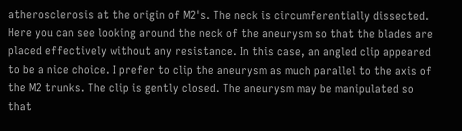atherosclerosis at the origin of M2's. The neck is circumferentially dissected. Here you can see looking around the neck of the aneurysm so that the blades are placed effectively without any resistance. In this case, an angled clip appeared to be a nice choice. I prefer to clip the aneurysm as much parallel to the axis of the M2 trunks. The clip is gently closed. The aneurysm may be manipulated so that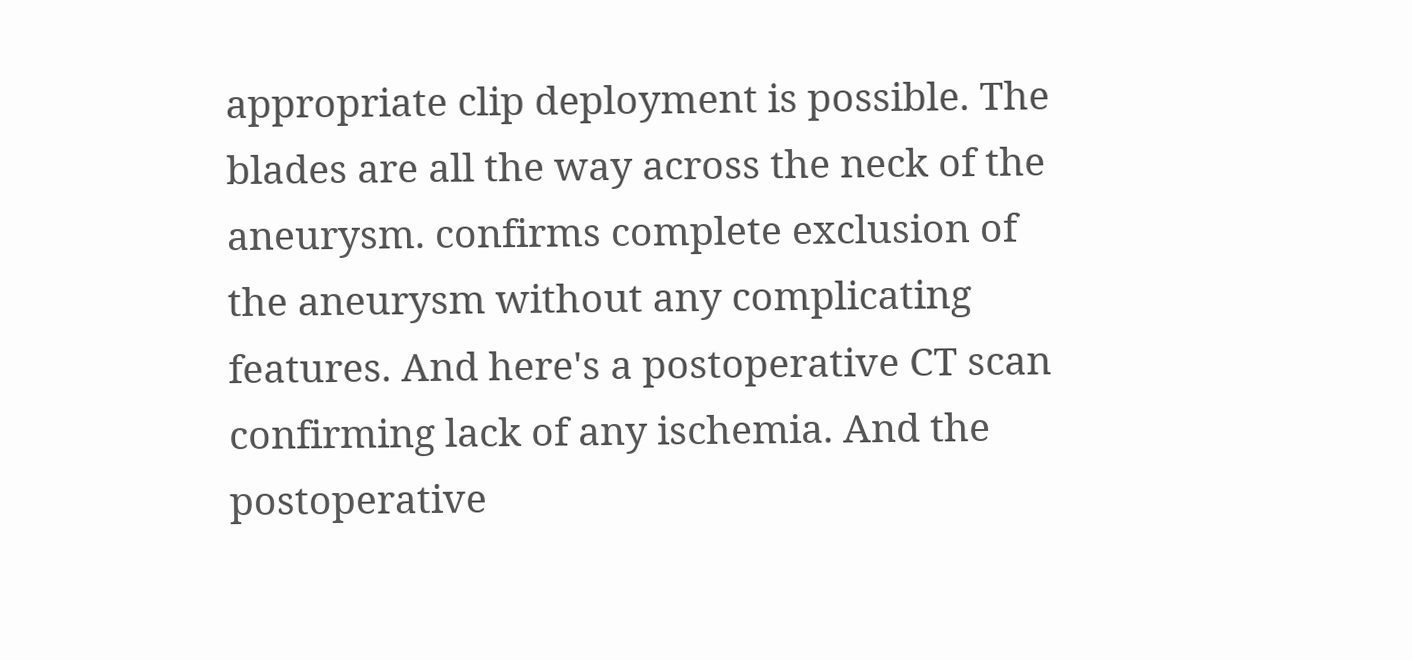appropriate clip deployment is possible. The blades are all the way across the neck of the aneurysm. confirms complete exclusion of the aneurysm without any complicating features. And here's a postoperative CT scan confirming lack of any ischemia. And the postoperative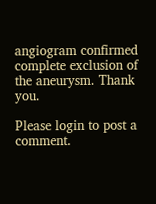angiogram confirmed complete exclusion of the aneurysm. Thank you.

Please login to post a comment.